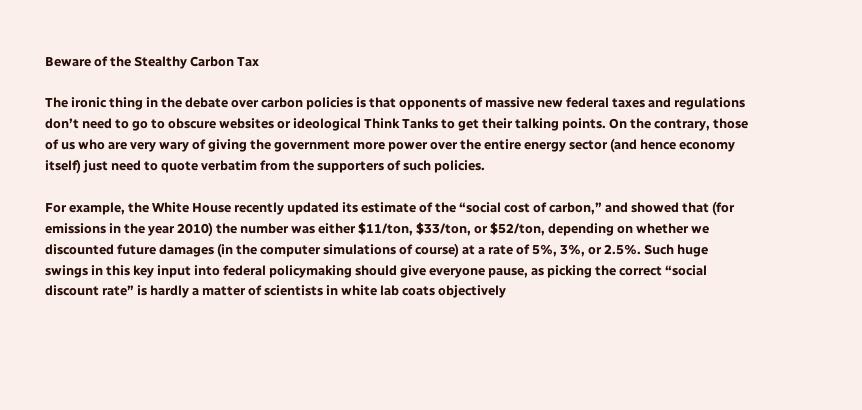Beware of the Stealthy Carbon Tax

The ironic thing in the debate over carbon policies is that opponents of massive new federal taxes and regulations don’t need to go to obscure websites or ideological Think Tanks to get their talking points. On the contrary, those of us who are very wary of giving the government more power over the entire energy sector (and hence economy itself) just need to quote verbatim from the supporters of such policies.

For example, the White House recently updated its estimate of the “social cost of carbon,” and showed that (for emissions in the year 2010) the number was either $11/ton, $33/ton, or $52/ton, depending on whether we discounted future damages (in the computer simulations of course) at a rate of 5%, 3%, or 2.5%. Such huge swings in this key input into federal policymaking should give everyone pause, as picking the correct “social discount rate” is hardly a matter of scientists in white lab coats objectively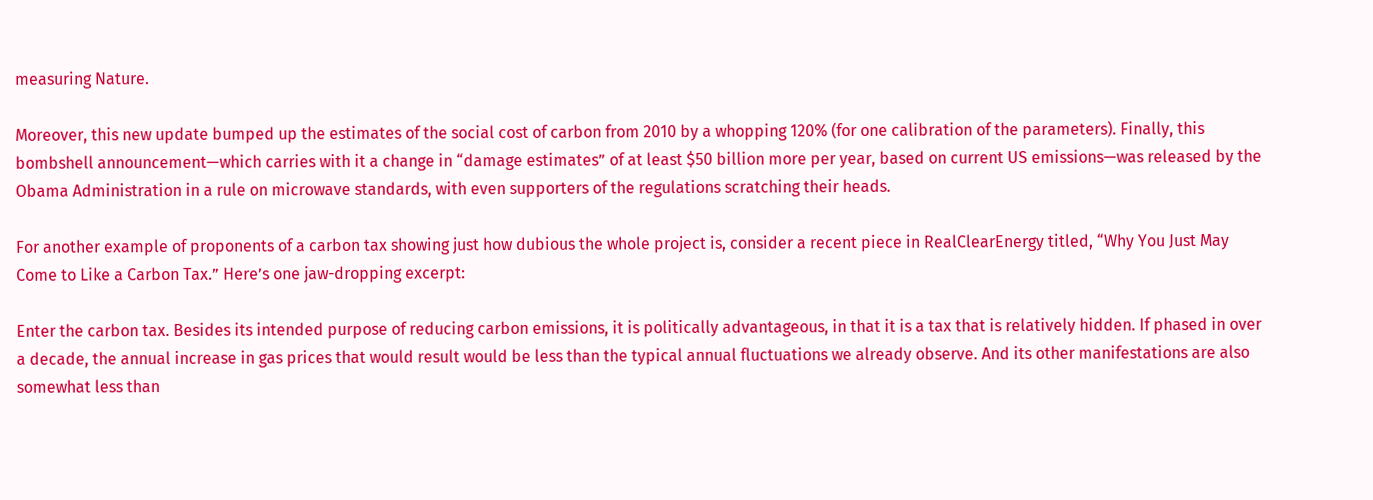measuring Nature.

Moreover, this new update bumped up the estimates of the social cost of carbon from 2010 by a whopping 120% (for one calibration of the parameters). Finally, this bombshell announcement—which carries with it a change in “damage estimates” of at least $50 billion more per year, based on current US emissions—was released by the Obama Administration in a rule on microwave standards, with even supporters of the regulations scratching their heads.

For another example of proponents of a carbon tax showing just how dubious the whole project is, consider a recent piece in RealClearEnergy titled, “Why You Just May Come to Like a Carbon Tax.” Here’s one jaw-dropping excerpt:

Enter the carbon tax. Besides its intended purpose of reducing carbon emissions, it is politically advantageous, in that it is a tax that is relatively hidden. If phased in over a decade, the annual increase in gas prices that would result would be less than the typical annual fluctuations we already observe. And its other manifestations are also somewhat less than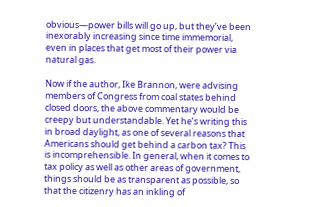obvious—power bills will go up, but they’ve been inexorably increasing since time immemorial, even in places that get most of their power via natural gas.

Now if the author, Ike Brannon, were advising members of Congress from coal states behind closed doors, the above commentary would be creepy but understandable. Yet he’s writing this in broad daylight, as one of several reasons that Americans should get behind a carbon tax? This is incomprehensible. In general, when it comes to tax policy as well as other areas of government, things should be as transparent as possible, so that the citizenry has an inkling of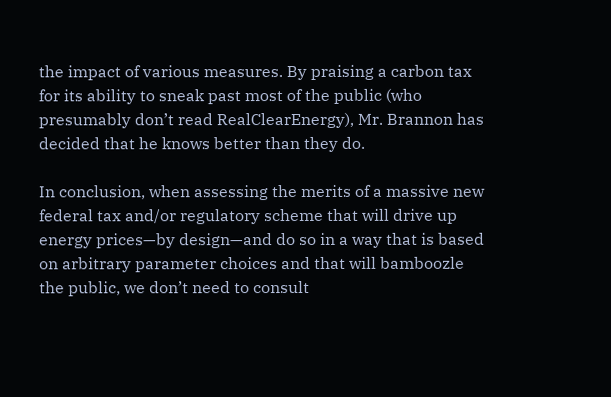the impact of various measures. By praising a carbon tax for its ability to sneak past most of the public (who presumably don’t read RealClearEnergy), Mr. Brannon has decided that he knows better than they do.

In conclusion, when assessing the merits of a massive new federal tax and/or regulatory scheme that will drive up energy prices—by design—and do so in a way that is based on arbitrary parameter choices and that will bamboozle the public, we don’t need to consult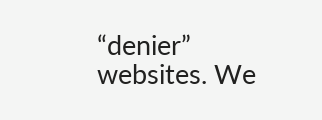“denier” websites. We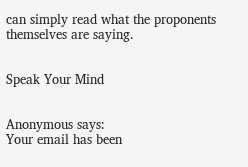can simply read what the proponents themselves are saying.


Speak Your Mind


Anonymous says:
Your email has been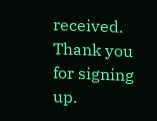received. Thank you for signing up.